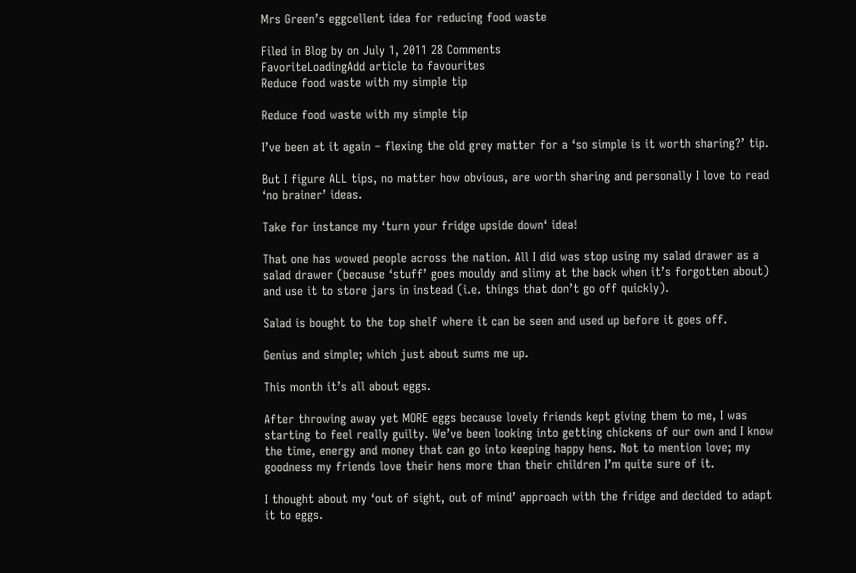Mrs Green’s eggcellent idea for reducing food waste

Filed in Blog by on July 1, 2011 28 Comments
FavoriteLoadingAdd article to favourites
Reduce food waste with my simple tip

Reduce food waste with my simple tip

I’ve been at it again – flexing the old grey matter for a ‘so simple is it worth sharing?’ tip.

But I figure ALL tips, no matter how obvious, are worth sharing and personally I love to read ‘no brainer’ ideas.

Take for instance my ‘turn your fridge upside down‘ idea!

That one has wowed people across the nation. All I did was stop using my salad drawer as a salad drawer (because ‘stuff’ goes mouldy and slimy at the back when it’s forgotten about) and use it to store jars in instead (i.e. things that don’t go off quickly).

Salad is bought to the top shelf where it can be seen and used up before it goes off.

Genius and simple; which just about sums me up.

This month it’s all about eggs.

After throwing away yet MORE eggs because lovely friends kept giving them to me, I was starting to feel really guilty. We’ve been looking into getting chickens of our own and I know the time, energy and money that can go into keeping happy hens. Not to mention love; my goodness my friends love their hens more than their children I’m quite sure of it.

I thought about my ‘out of sight, out of mind’ approach with the fridge and decided to adapt it to eggs.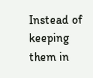Instead of keeping them in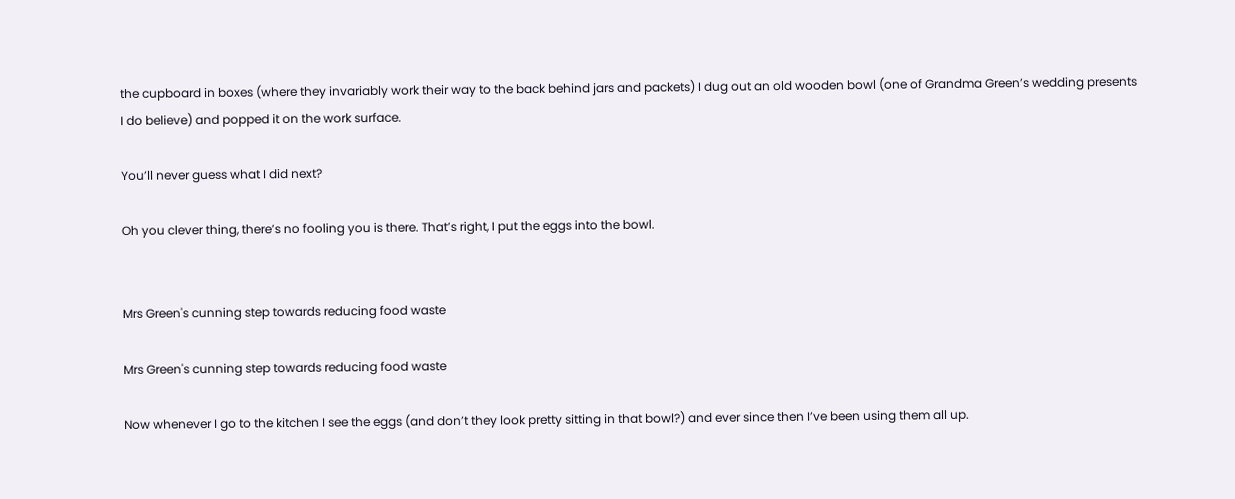the cupboard in boxes (where they invariably work their way to the back behind jars and packets) I dug out an old wooden bowl (one of Grandma Green’s wedding presents I do believe) and popped it on the work surface.

You’ll never guess what I did next?

Oh you clever thing, there’s no fooling you is there. That’s right, I put the eggs into the bowl.


Mrs Green's cunning step towards reducing food waste

Mrs Green's cunning step towards reducing food waste

Now whenever I go to the kitchen I see the eggs (and don’t they look pretty sitting in that bowl?) and ever since then I’ve been using them all up.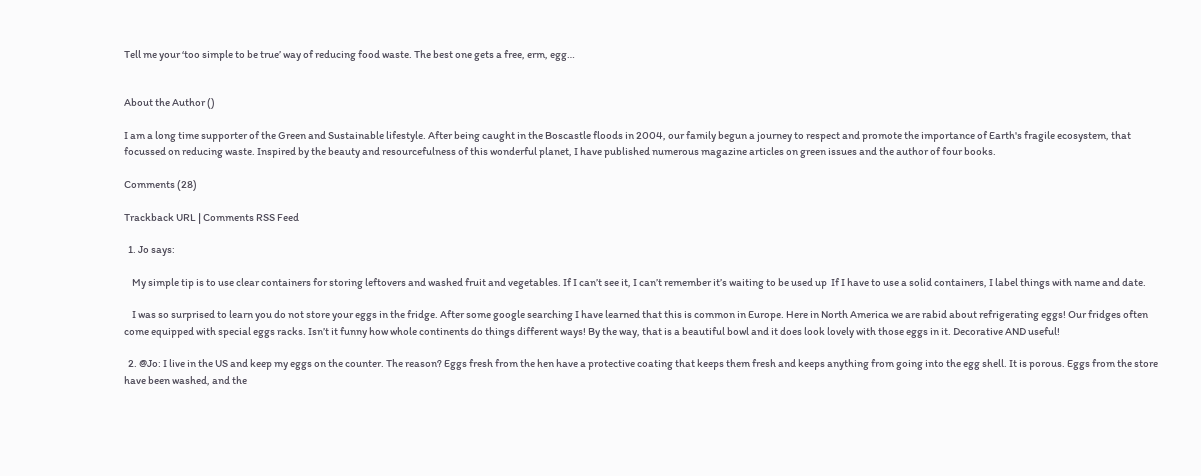Tell me your ‘too simple to be true’ way of reducing food waste. The best one gets a free, erm, egg…


About the Author ()

I am a long time supporter of the Green and Sustainable lifestyle. After being caught in the Boscastle floods in 2004, our family begun a journey to respect and promote the importance of Earth's fragile ecosystem, that focussed on reducing waste. Inspired by the beauty and resourcefulness of this wonderful planet, I have published numerous magazine articles on green issues and the author of four books.

Comments (28)

Trackback URL | Comments RSS Feed

  1. Jo says:

    My simple tip is to use clear containers for storing leftovers and washed fruit and vegetables. If I can’t see it, I can’t remember it’s waiting to be used up  If I have to use a solid containers, I label things with name and date.

    I was so surprised to learn you do not store your eggs in the fridge. After some google searching I have learned that this is common in Europe. Here in North America we are rabid about refrigerating eggs! Our fridges often come equipped with special eggs racks. Isn’t it funny how whole continents do things different ways! By the way, that is a beautiful bowl and it does look lovely with those eggs in it. Decorative AND useful!

  2. @Jo: I live in the US and keep my eggs on the counter. The reason? Eggs fresh from the hen have a protective coating that keeps them fresh and keeps anything from going into the egg shell. It is porous. Eggs from the store have been washed, and the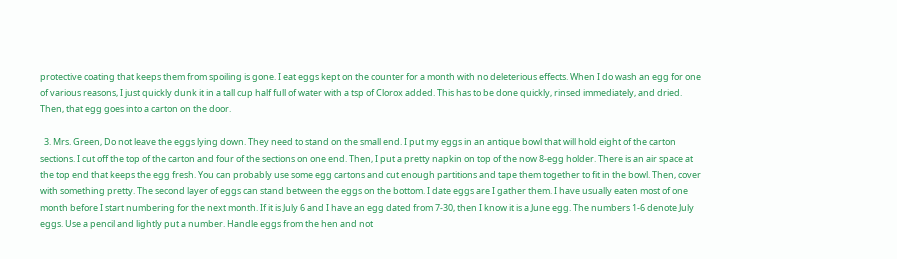protective coating that keeps them from spoiling is gone. I eat eggs kept on the counter for a month with no deleterious effects. When I do wash an egg for one of various reasons, I just quickly dunk it in a tall cup half full of water with a tsp of Clorox added. This has to be done quickly, rinsed immediately, and dried. Then, that egg goes into a carton on the door.

  3. Mrs. Green, Do not leave the eggs lying down. They need to stand on the small end. I put my eggs in an antique bowl that will hold eight of the carton sections. I cut off the top of the carton and four of the sections on one end. Then, I put a pretty napkin on top of the now 8-egg holder. There is an air space at the top end that keeps the egg fresh. You can probably use some egg cartons and cut enough partitions and tape them together to fit in the bowl. Then, cover with something pretty. The second layer of eggs can stand between the eggs on the bottom. I date eggs are I gather them. I have usually eaten most of one month before I start numbering for the next month. If it is July 6 and I have an egg dated from 7-30, then I know it is a June egg. The numbers 1-6 denote July eggs. Use a pencil and lightly put a number. Handle eggs from the hen and not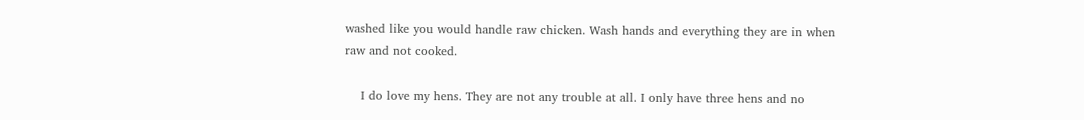washed like you would handle raw chicken. Wash hands and everything they are in when raw and not cooked.

    I do love my hens. They are not any trouble at all. I only have three hens and no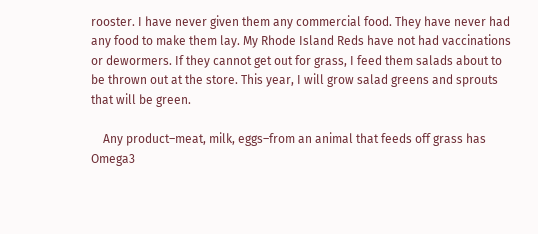rooster. I have never given them any commercial food. They have never had any food to make them lay. My Rhode Island Reds have not had vaccinations or dewormers. If they cannot get out for grass, I feed them salads about to be thrown out at the store. This year, I will grow salad greens and sprouts that will be green.

    Any product–meat, milk, eggs–from an animal that feeds off grass has Omega3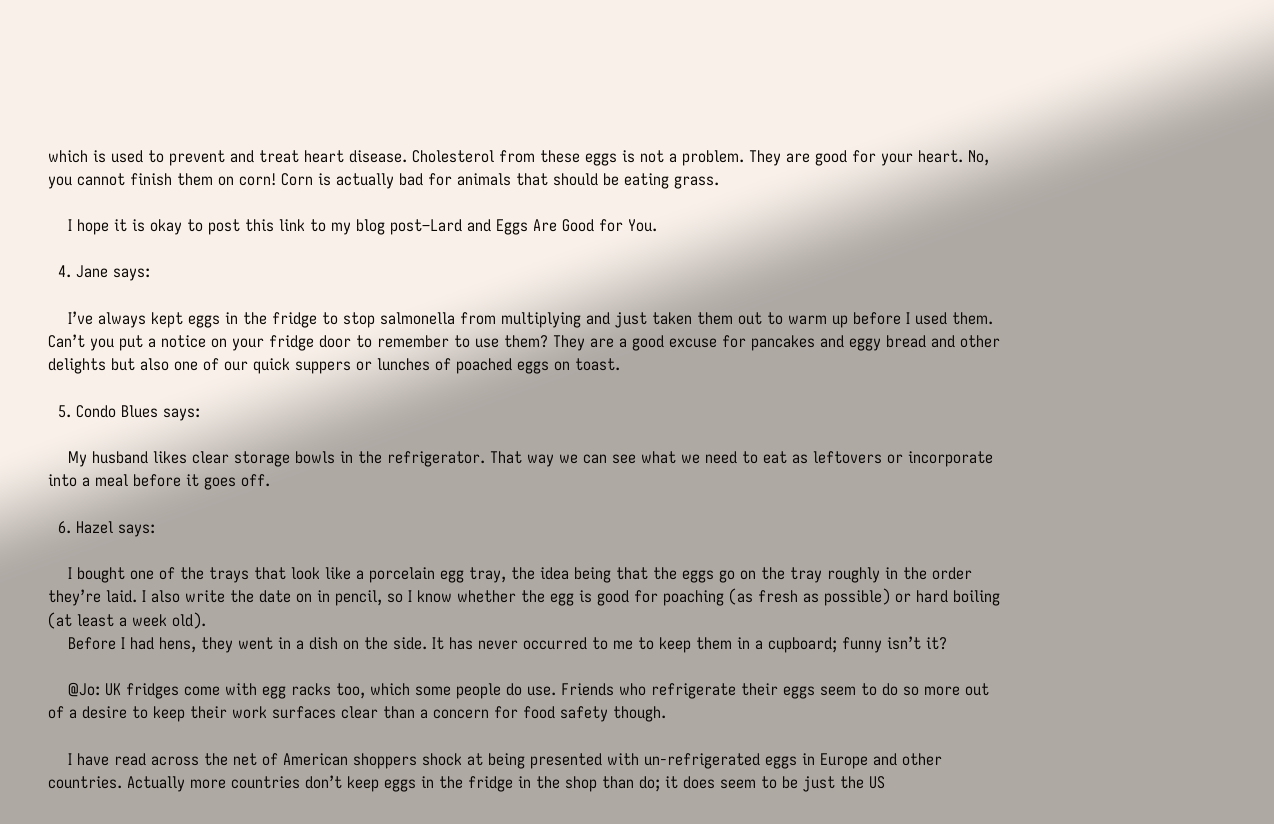which is used to prevent and treat heart disease. Cholesterol from these eggs is not a problem. They are good for your heart. No, you cannot finish them on corn! Corn is actually bad for animals that should be eating grass.

    I hope it is okay to post this link to my blog post–Lard and Eggs Are Good for You.

  4. Jane says:

    I’ve always kept eggs in the fridge to stop salmonella from multiplying and just taken them out to warm up before I used them. Can’t you put a notice on your fridge door to remember to use them? They are a good excuse for pancakes and eggy bread and other delights but also one of our quick suppers or lunches of poached eggs on toast.

  5. Condo Blues says:

    My husband likes clear storage bowls in the refrigerator. That way we can see what we need to eat as leftovers or incorporate into a meal before it goes off.

  6. Hazel says:

    I bought one of the trays that look like a porcelain egg tray, the idea being that the eggs go on the tray roughly in the order they’re laid. I also write the date on in pencil, so I know whether the egg is good for poaching (as fresh as possible) or hard boiling (at least a week old).
    Before I had hens, they went in a dish on the side. It has never occurred to me to keep them in a cupboard; funny isn’t it?

    @Jo: UK fridges come with egg racks too, which some people do use. Friends who refrigerate their eggs seem to do so more out of a desire to keep their work surfaces clear than a concern for food safety though.

    I have read across the net of American shoppers shock at being presented with un-refrigerated eggs in Europe and other countries. Actually more countries don’t keep eggs in the fridge in the shop than do; it does seem to be just the US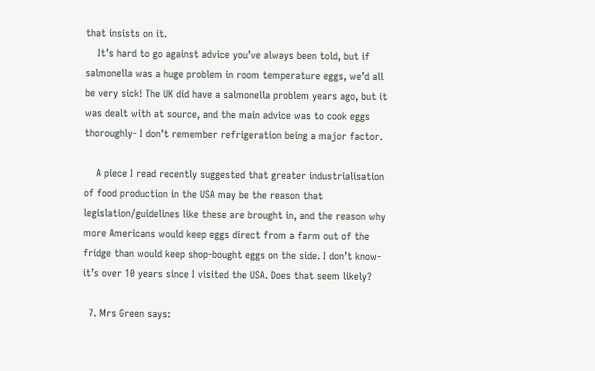that insists on it.
    It’s hard to go against advice you’ve always been told, but if salmonella was a huge problem in room temperature eggs, we’d all be very sick! The UK did have a salmonella problem years ago, but it was dealt with at source, and the main advice was to cook eggs thoroughly- I don’t remember refrigeration being a major factor.

    A piece I read recently suggested that greater industrialisation of food production in the USA may be the reason that legislation/guidelines like these are brought in, and the reason why more Americans would keep eggs direct from a farm out of the fridge than would keep shop-bought eggs on the side. I don’t know- it’s over 10 years since I visited the USA. Does that seem likely?

  7. Mrs Green says: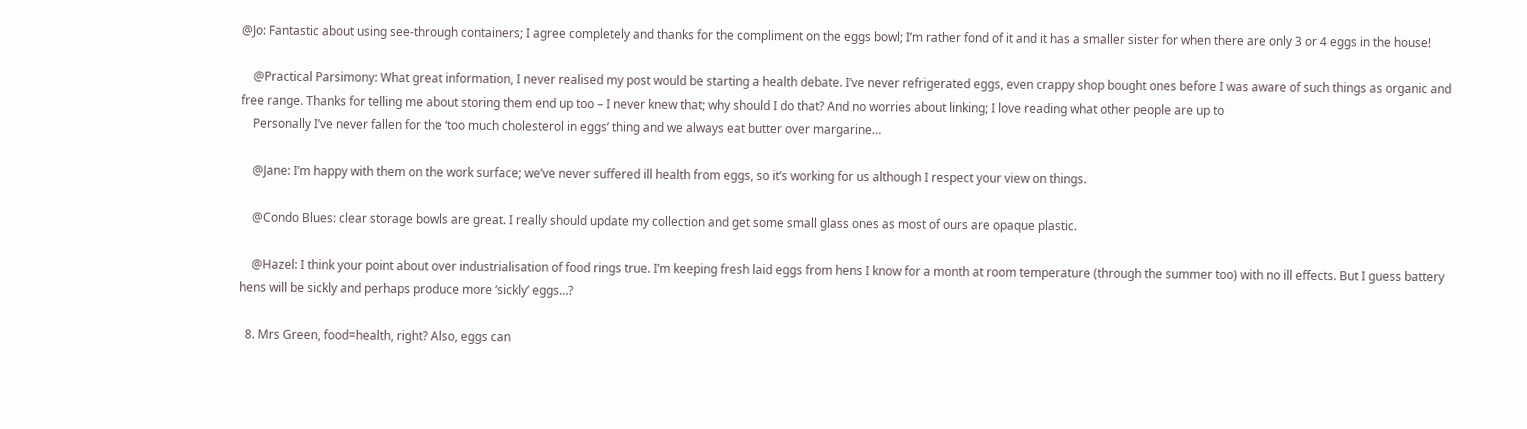@Jo: Fantastic about using see-through containers; I agree completely and thanks for the compliment on the eggs bowl; I’m rather fond of it and it has a smaller sister for when there are only 3 or 4 eggs in the house!

    @Practical Parsimony: What great information, I never realised my post would be starting a health debate. I’ve never refrigerated eggs, even crappy shop bought ones before I was aware of such things as organic and free range. Thanks for telling me about storing them end up too – I never knew that; why should I do that? And no worries about linking; I love reading what other people are up to
    Personally I’ve never fallen for the ‘too much cholesterol in eggs’ thing and we always eat butter over margarine…

    @Jane: I’m happy with them on the work surface; we’ve never suffered ill health from eggs, so it’s working for us although I respect your view on things.

    @Condo Blues: clear storage bowls are great. I really should update my collection and get some small glass ones as most of ours are opaque plastic.

    @Hazel: I think your point about over industrialisation of food rings true. I’m keeping fresh laid eggs from hens I know for a month at room temperature (through the summer too) with no ill effects. But I guess battery hens will be sickly and perhaps produce more ‘sickly’ eggs…?

  8. Mrs Green, food=health, right? Also, eggs can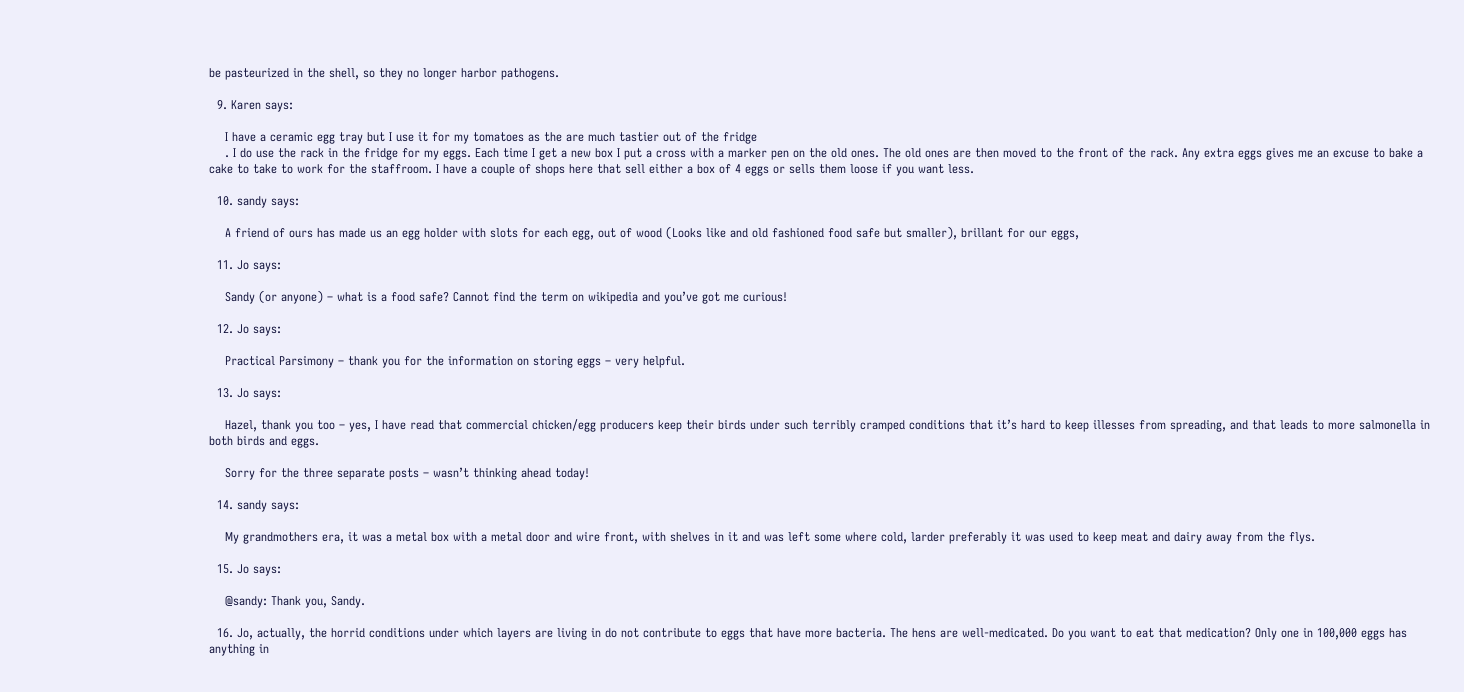be pasteurized in the shell, so they no longer harbor pathogens.

  9. Karen says:

    I have a ceramic egg tray but I use it for my tomatoes as the are much tastier out of the fridge
    . I do use the rack in the fridge for my eggs. Each time I get a new box I put a cross with a marker pen on the old ones. The old ones are then moved to the front of the rack. Any extra eggs gives me an excuse to bake a cake to take to work for the staffroom. I have a couple of shops here that sell either a box of 4 eggs or sells them loose if you want less.

  10. sandy says:

    A friend of ours has made us an egg holder with slots for each egg, out of wood (Looks like and old fashioned food safe but smaller), brillant for our eggs,

  11. Jo says:

    Sandy (or anyone) – what is a food safe? Cannot find the term on wikipedia and you’ve got me curious!

  12. Jo says:

    Practical Parsimony – thank you for the information on storing eggs – very helpful.

  13. Jo says:

    Hazel, thank you too – yes, I have read that commercial chicken/egg producers keep their birds under such terribly cramped conditions that it’s hard to keep illesses from spreading, and that leads to more salmonella in both birds and eggs.

    Sorry for the three separate posts – wasn’t thinking ahead today!

  14. sandy says:

    My grandmothers era, it was a metal box with a metal door and wire front, with shelves in it and was left some where cold, larder preferably it was used to keep meat and dairy away from the flys.

  15. Jo says:

    @sandy: Thank you, Sandy.

  16. Jo, actually, the horrid conditions under which layers are living in do not contribute to eggs that have more bacteria. The hens are well-medicated. Do you want to eat that medication? Only one in 100,000 eggs has anything in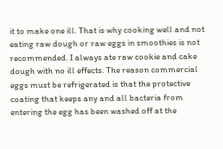it to make one ill. That is why cooking well and not eating raw dough or raw eggs in smoothies is not recommended. I always ate raw cookie and cake dough with no ill effects. The reason commercial eggs must be refrigerated is that the protective coating that keeps any and all bacteria from entering the egg has been washed off at the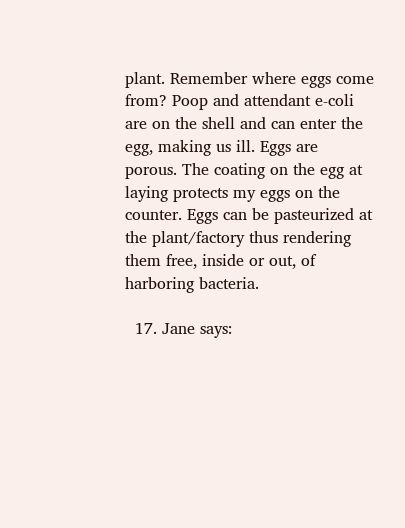plant. Remember where eggs come from? Poop and attendant e-coli are on the shell and can enter the egg, making us ill. Eggs are porous. The coating on the egg at laying protects my eggs on the counter. Eggs can be pasteurized at the plant/factory thus rendering them free, inside or out, of harboring bacteria.

  17. Jane says: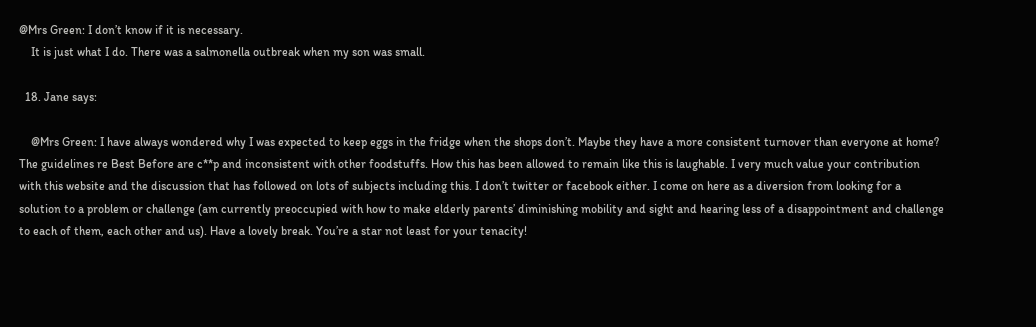@Mrs Green: I don’t know if it is necessary.
    It is just what I do. There was a salmonella outbreak when my son was small.

  18. Jane says:

    @Mrs Green: I have always wondered why I was expected to keep eggs in the fridge when the shops don’t. Maybe they have a more consistent turnover than everyone at home? The guidelines re Best Before are c**p and inconsistent with other foodstuffs. How this has been allowed to remain like this is laughable. I very much value your contribution with this website and the discussion that has followed on lots of subjects including this. I don’t twitter or facebook either. I come on here as a diversion from looking for a solution to a problem or challenge (am currently preoccupied with how to make elderly parents’ diminishing mobility and sight and hearing less of a disappointment and challenge to each of them, each other and us). Have a lovely break. You’re a star not least for your tenacity!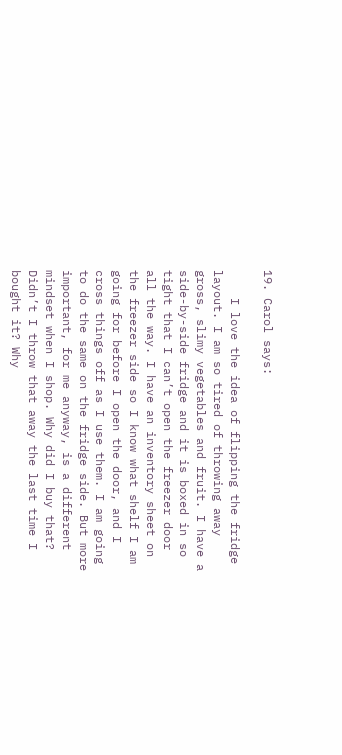19. Carol says:

    I love the idea of flipping the fridge layout. I am so tired of throwing away gross, slimy vegetables and fruit. I have a side-by-side fridge and it is boxed in so tight that I can’t open the freezer door all the way. I have an inventory sheet on the freezer side so I know what shelf I am going for before I open the door, and I cross things off as I use them. I am going to do the same on the fridge side. But more important, for me anyway, is a different mindset when I shop. Why did I buy that? Didn’t I throw that away the last time I bought it? Why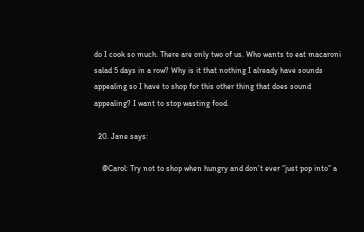do I cook so much. There are only two of us. Who wants to eat macaroni salad 5 days in a row? Why is it that nothing I already have sounds appealing so I have to shop for this other thing that does sound appealing? I want to stop wasting food.

  20. Jane says:

    @Carol: Try not to shop when hungry and don’t ever “just pop into” a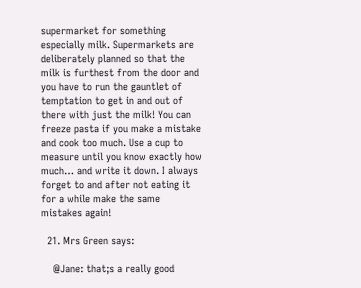supermarket for something especially milk. Supermarkets are deliberately planned so that the milk is furthest from the door and you have to run the gauntlet of temptation to get in and out of there with just the milk! You can freeze pasta if you make a mistake and cook too much. Use a cup to measure until you know exactly how much… and write it down. I always forget to and after not eating it for a while make the same mistakes again!

  21. Mrs Green says:

    @Jane: that;s a really good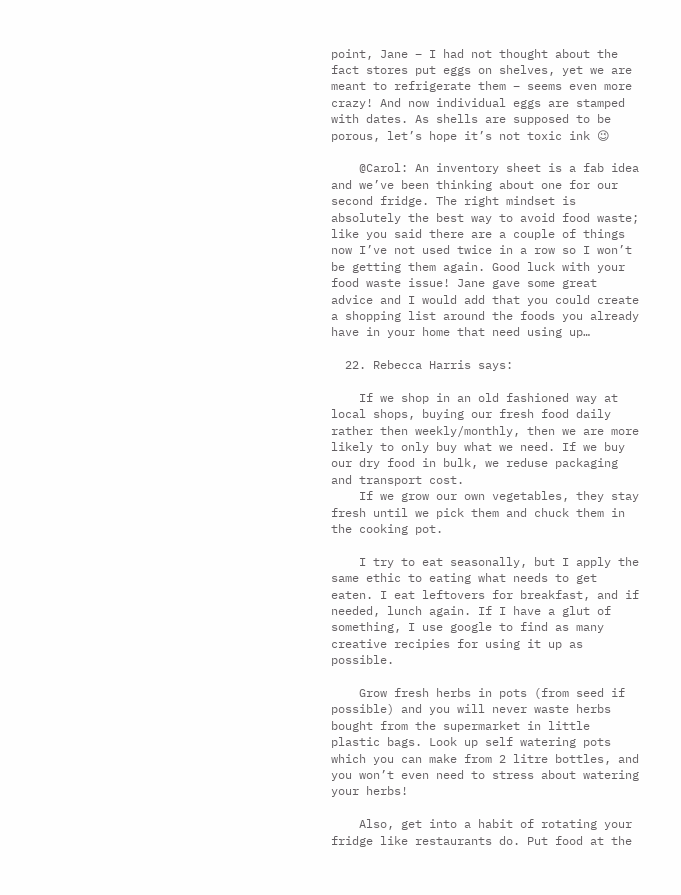point, Jane – I had not thought about the fact stores put eggs on shelves, yet we are meant to refrigerate them – seems even more crazy! And now individual eggs are stamped with dates. As shells are supposed to be porous, let’s hope it’s not toxic ink 😉

    @Carol: An inventory sheet is a fab idea and we’ve been thinking about one for our second fridge. The right mindset is absolutely the best way to avoid food waste; like you said there are a couple of things now I’ve not used twice in a row so I won’t be getting them again. Good luck with your food waste issue! Jane gave some great advice and I would add that you could create a shopping list around the foods you already have in your home that need using up…

  22. Rebecca Harris says:

    If we shop in an old fashioned way at local shops, buying our fresh food daily rather then weekly/monthly, then we are more likely to only buy what we need. If we buy our dry food in bulk, we reduse packaging and transport cost.
    If we grow our own vegetables, they stay fresh until we pick them and chuck them in the cooking pot.

    I try to eat seasonally, but I apply the same ethic to eating what needs to get eaten. I eat leftovers for breakfast, and if needed, lunch again. If I have a glut of something, I use google to find as many creative recipies for using it up as possible.

    Grow fresh herbs in pots (from seed if possible) and you will never waste herbs bought from the supermarket in little plastic bags. Look up self watering pots which you can make from 2 litre bottles, and you won’t even need to stress about watering your herbs!

    Also, get into a habit of rotating your fridge like restaurants do. Put food at the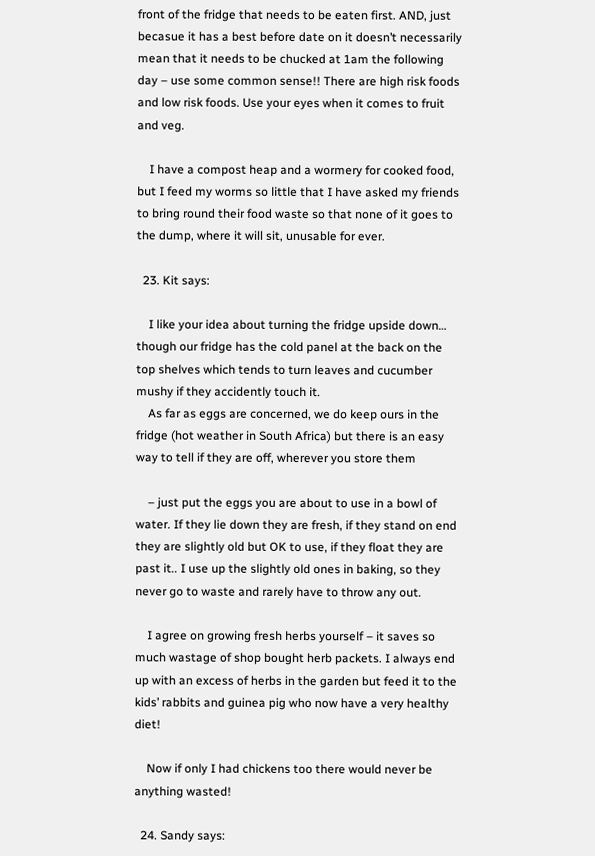front of the fridge that needs to be eaten first. AND, just becasue it has a best before date on it doesn’t necessarily mean that it needs to be chucked at 1am the following day – use some common sense!! There are high risk foods and low risk foods. Use your eyes when it comes to fruit and veg.

    I have a compost heap and a wormery for cooked food, but I feed my worms so little that I have asked my friends to bring round their food waste so that none of it goes to the dump, where it will sit, unusable for ever.

  23. Kit says:

    I like your idea about turning the fridge upside down… though our fridge has the cold panel at the back on the top shelves which tends to turn leaves and cucumber mushy if they accidently touch it.
    As far as eggs are concerned, we do keep ours in the fridge (hot weather in South Africa) but there is an easy way to tell if they are off, wherever you store them

    – just put the eggs you are about to use in a bowl of water. If they lie down they are fresh, if they stand on end they are slightly old but OK to use, if they float they are past it.. I use up the slightly old ones in baking, so they never go to waste and rarely have to throw any out.

    I agree on growing fresh herbs yourself – it saves so much wastage of shop bought herb packets. I always end up with an excess of herbs in the garden but feed it to the kids’ rabbits and guinea pig who now have a very healthy diet!

    Now if only I had chickens too there would never be anything wasted!

  24. Sandy says: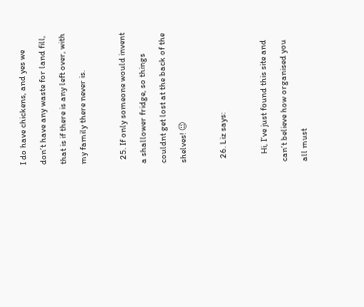I do have chickens, and yes we don’t have any waste for land fill, that is if there is any left over, with my family there never is.

  25. If only someone would invent a shallower fridge, so things couldnt get lost at the back of the shelves! 😉

  26. Liz says:

    Hi, I’ve just found this site and can’t believe how organised you all must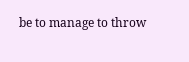be to manage to throw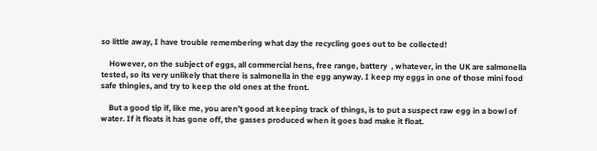so little away, I have trouble remembering what day the recycling goes out to be collected!

    However, on the subject of eggs, all commercial hens, free range, battery  , whatever, in the UK are salmonella tested, so its very unlikely that there is salmonella in the egg anyway. I keep my eggs in one of those mini food safe thingies, and try to keep the old ones at the front.

    But a good tip if, like me, you aren’t good at keeping track of things, is to put a suspect raw egg in a bowl of water. If it floats it has gone off, the gasses produced when it goes bad make it float.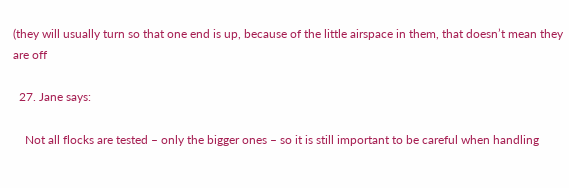(they will usually turn so that one end is up, because of the little airspace in them, that doesn’t mean they are off

  27. Jane says:

    Not all flocks are tested – only the bigger ones – so it is still important to be careful when handling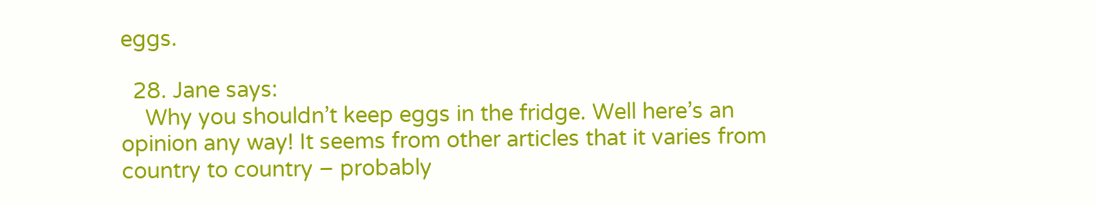eggs.

  28. Jane says:
    Why you shouldn’t keep eggs in the fridge. Well here’s an opinion any way! It seems from other articles that it varies from country to country – probably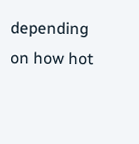depending on how hot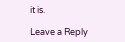it is.

Leave a Reply